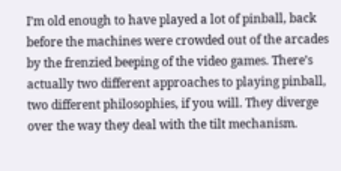I’m old enough to have played a lot of pinball, back before the machines were crowded out of the arcades by the frenzied beeping of the video games. There’s actually two different approaches to playing pinball, two different philosophies, if you will. They diverge over the way they deal with the tilt mechanism.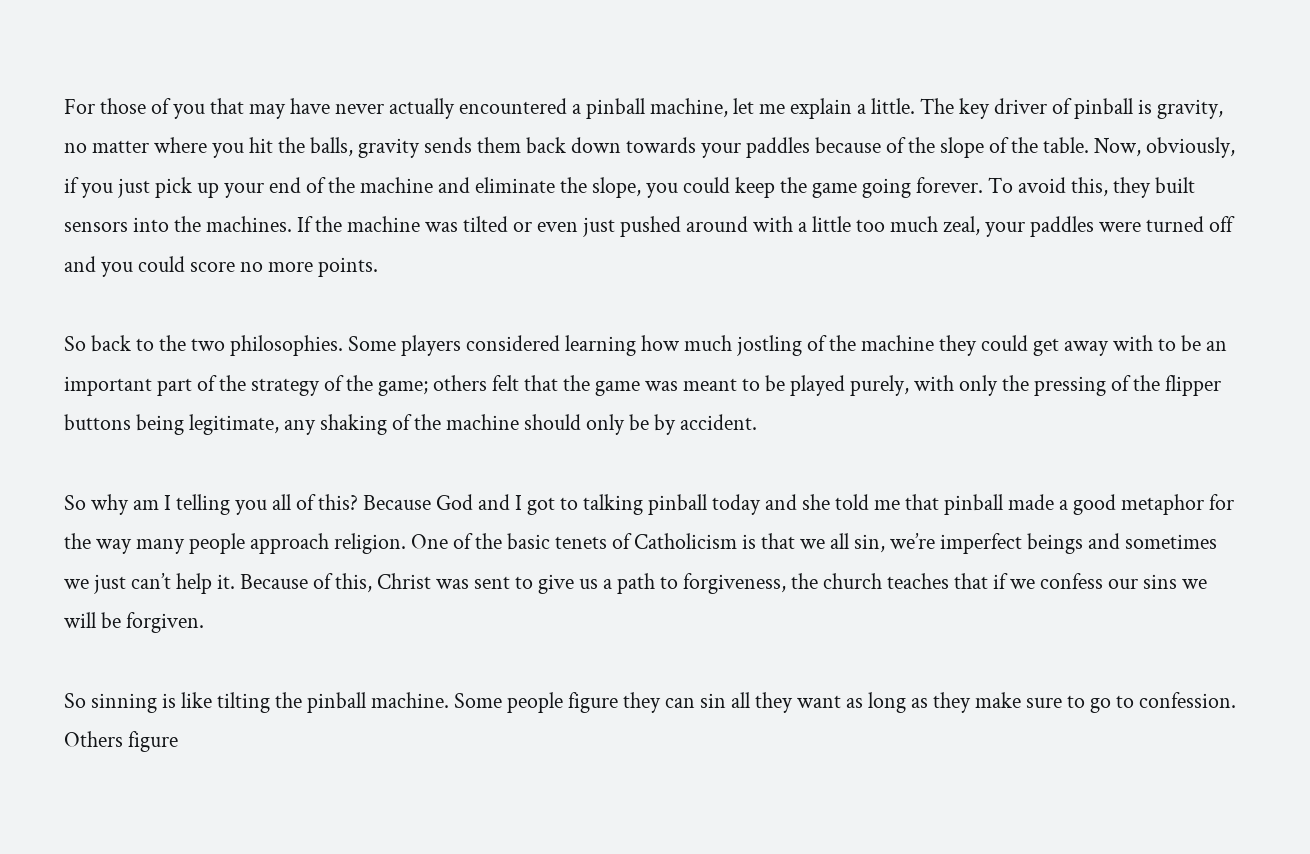For those of you that may have never actually encountered a pinball machine, let me explain a little. The key driver of pinball is gravity, no matter where you hit the balls, gravity sends them back down towards your paddles because of the slope of the table. Now, obviously, if you just pick up your end of the machine and eliminate the slope, you could keep the game going forever. To avoid this, they built sensors into the machines. If the machine was tilted or even just pushed around with a little too much zeal, your paddles were turned off and you could score no more points.

So back to the two philosophies. Some players considered learning how much jostling of the machine they could get away with to be an important part of the strategy of the game; others felt that the game was meant to be played purely, with only the pressing of the flipper buttons being legitimate, any shaking of the machine should only be by accident.

So why am I telling you all of this? Because God and I got to talking pinball today and she told me that pinball made a good metaphor for the way many people approach religion. One of the basic tenets of Catholicism is that we all sin, we’re imperfect beings and sometimes we just can’t help it. Because of this, Christ was sent to give us a path to forgiveness, the church teaches that if we confess our sins we will be forgiven.

So sinning is like tilting the pinball machine. Some people figure they can sin all they want as long as they make sure to go to confession. Others figure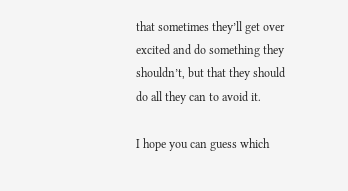that sometimes they’ll get over excited and do something they shouldn’t, but that they should do all they can to avoid it.

I hope you can guess which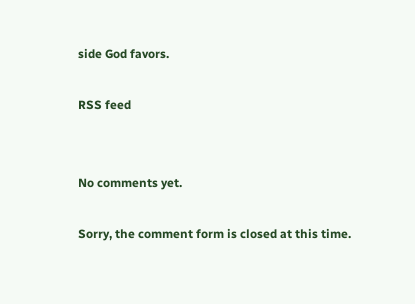side God favors.

RSS feed


No comments yet.

Sorry, the comment form is closed at this time.